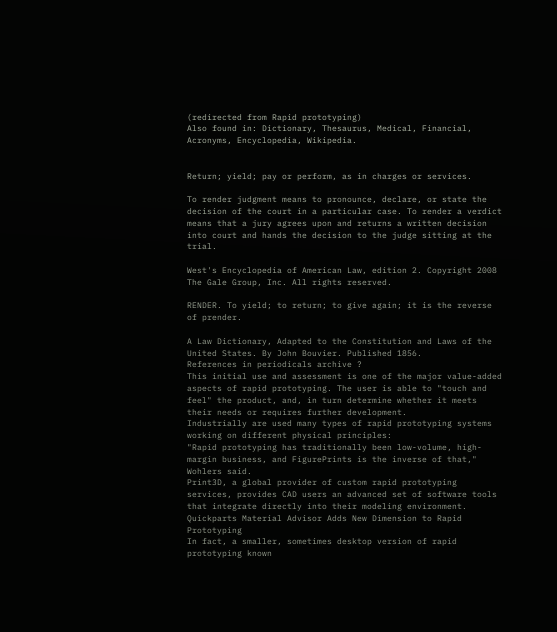(redirected from Rapid prototyping)
Also found in: Dictionary, Thesaurus, Medical, Financial, Acronyms, Encyclopedia, Wikipedia.


Return; yield; pay or perform, as in charges or services.

To render judgment means to pronounce, declare, or state the decision of the court in a particular case. To render a verdict means that a jury agrees upon and returns a written decision into court and hands the decision to the judge sitting at the trial.

West's Encyclopedia of American Law, edition 2. Copyright 2008 The Gale Group, Inc. All rights reserved.

RENDER. To yield; to return; to give again; it is the reverse of prender.

A Law Dictionary, Adapted to the Constitution and Laws of the United States. By John Bouvier. Published 1856.
References in periodicals archive ?
This initial use and assessment is one of the major value-added aspects of rapid prototyping. The user is able to "touch and feel" the product, and, in turn determine whether it meets their needs or requires further development.
Industrially are used many types of rapid prototyping systems working on different physical principles:
"Rapid prototyping has traditionally been low-volume, high-margin business, and FigurePrints is the inverse of that," Wohlers said.
Print3D, a global provider of custom rapid prototyping services, provides CAD users an advanced set of software tools that integrate directly into their modeling environment.
Quickparts Material Advisor Adds New Dimension to Rapid Prototyping
In fact, a smaller, sometimes desktop version of rapid prototyping known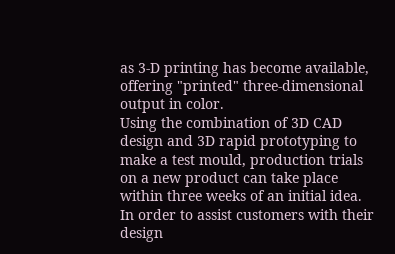as 3-D printing has become available, offering "printed" three-dimensional output in color.
Using the combination of 3D CAD design and 3D rapid prototyping to make a test mould, production trials on a new product can take place within three weeks of an initial idea.
In order to assist customers with their design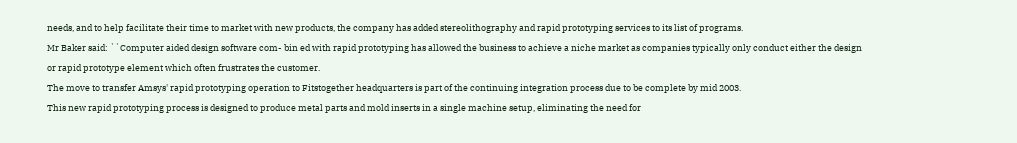needs, and to help facilitate their time to market with new products, the company has added stereolithography and rapid prototyping services to its list of programs.
Mr Baker said: ``Computer aided design software com- bin ed with rapid prototyping has allowed the business to achieve a niche market as companies typically only conduct either the design or rapid prototype element which often frustrates the customer.
The move to transfer Amsys' rapid prototyping operation to Fitstogether headquarters is part of the continuing integration process due to be complete by mid 2003.
This new rapid prototyping process is designed to produce metal parts and mold inserts in a single machine setup, eliminating the need for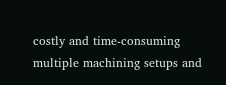costly and time-consuming multiple machining setups and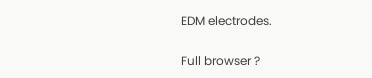EDM electrodes.

Full browser ?